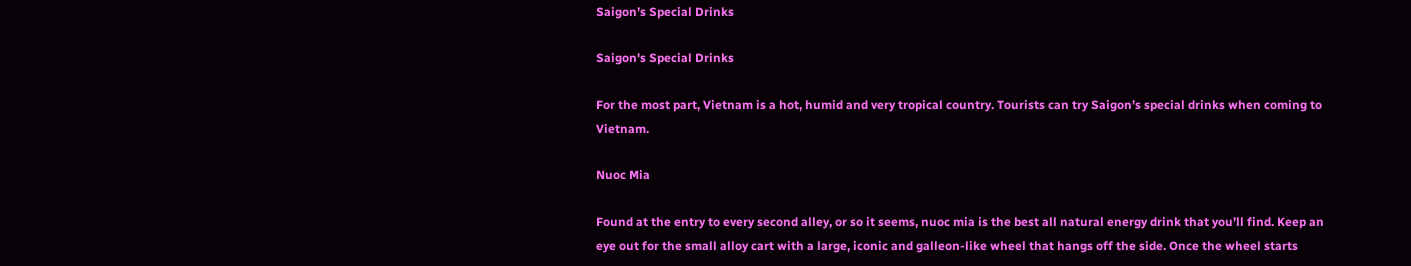Saigon’s Special Drinks

Saigon's Special Drinks

For the most part, Vietnam is a hot, humid and very tropical country. Tourists can try Saigon’s special drinks when coming to Vietnam.

Nuoc Mia

Found at the entry to every second alley, or so it seems, nuoc mia is the best all natural energy drink that you’ll find. Keep an eye out for the small alloy cart with a large, iconic and galleon-like wheel that hangs off the side. Once the wheel starts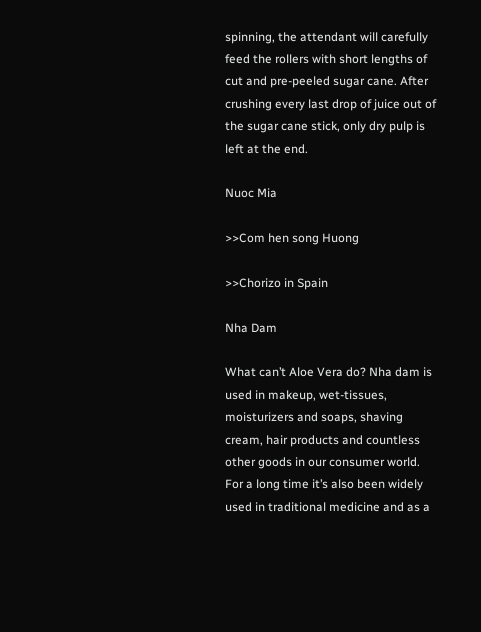spinning, the attendant will carefully feed the rollers with short lengths of cut and pre-peeled sugar cane. After crushing every last drop of juice out of the sugar cane stick, only dry pulp is left at the end.

Nuoc Mia

>>Com hen song Huong

>>Chorizo in Spain

Nha Dam

What can’t Aloe Vera do? Nha dam is used in makeup, wet-tissues, moisturizers and soaps, shaving cream, hair products and countless other goods in our consumer world. For a long time it’s also been widely used in traditional medicine and as a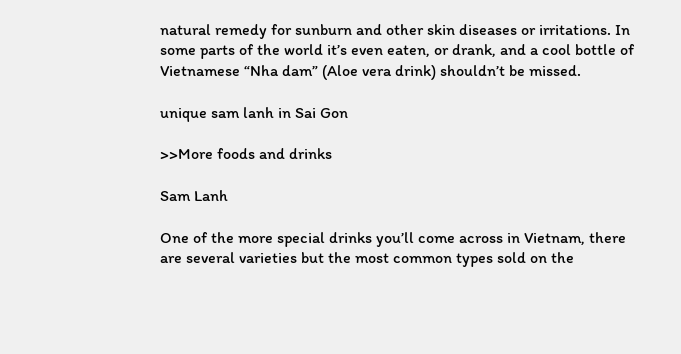natural remedy for sunburn and other skin diseases or irritations. In some parts of the world it’s even eaten, or drank, and a cool bottle of Vietnamese “Nha dam” (Aloe vera drink) shouldn’t be missed.

unique sam lanh in Sai Gon

>>More foods and drinks

Sam Lanh

One of the more special drinks you’ll come across in Vietnam, there are several varieties but the most common types sold on the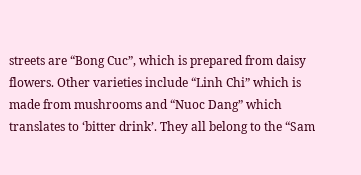streets are “Bong Cuc”, which is prepared from daisy flowers. Other varieties include “Linh Chi” which is made from mushrooms and “Nuoc Dang” which translates to ‘bitter drink’. They all belong to the “Sam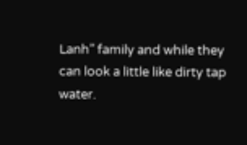Lanh” family and while they can look a little like dirty tap water.